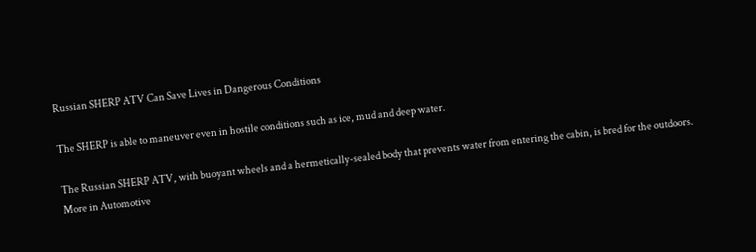Russian SHERP ATV Can Save Lives in Dangerous Conditions

The SHERP is able to maneuver even in hostile conditions such as ice, mud and deep water.

The Russian SHERP ATV, with buoyant wheels and a hermetically-sealed body that prevents water from entering the cabin, is bred for the outdoors.
More in Automotive